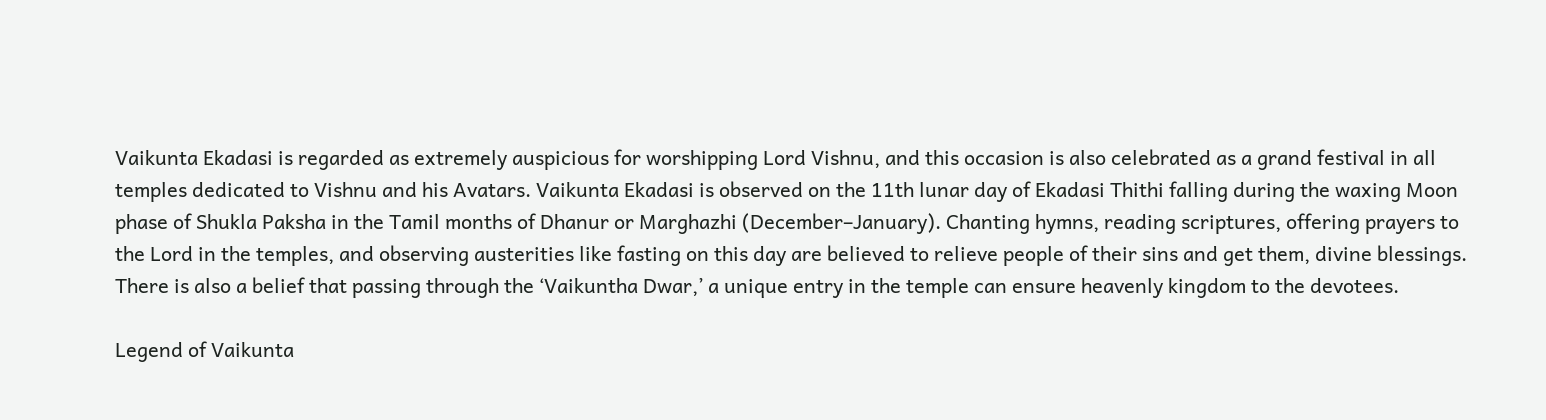Vaikunta Ekadasi is regarded as extremely auspicious for worshipping Lord Vishnu, and this occasion is also celebrated as a grand festival in all temples dedicated to Vishnu and his Avatars. Vaikunta Ekadasi is observed on the 11th lunar day of Ekadasi Thithi falling during the waxing Moon phase of Shukla Paksha in the Tamil months of Dhanur or Marghazhi (December–January). Chanting hymns, reading scriptures, offering prayers to the Lord in the temples, and observing austerities like fasting on this day are believed to relieve people of their sins and get them, divine blessings. There is also a belief that passing through the ‘Vaikuntha Dwar,’ a unique entry in the temple can ensure heavenly kingdom to the devotees.

Legend of Vaikunta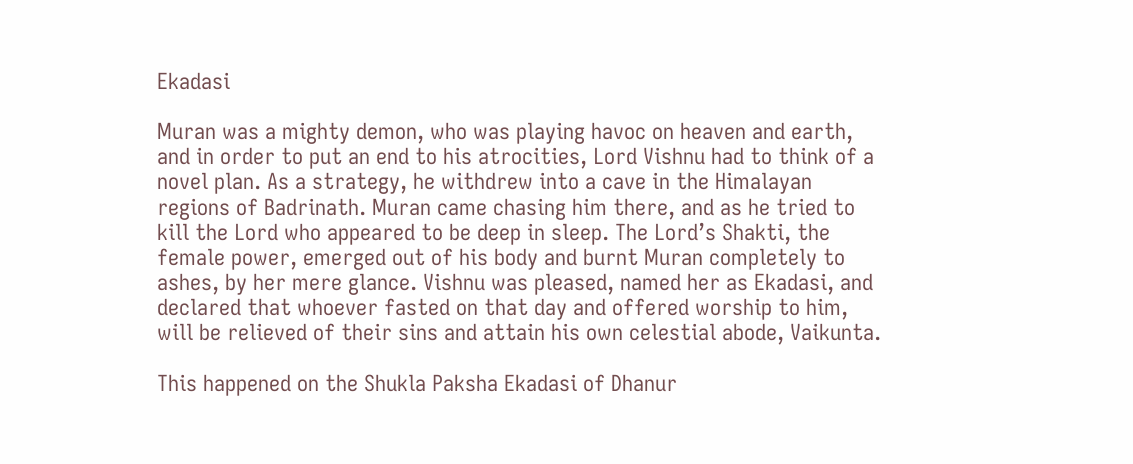Ekadasi

Muran was a mighty demon, who was playing havoc on heaven and earth, and in order to put an end to his atrocities, Lord Vishnu had to think of a novel plan. As a strategy, he withdrew into a cave in the Himalayan regions of Badrinath. Muran came chasing him there, and as he tried to kill the Lord who appeared to be deep in sleep. The Lord’s Shakti, the female power, emerged out of his body and burnt Muran completely to ashes, by her mere glance. Vishnu was pleased, named her as Ekadasi, and declared that whoever fasted on that day and offered worship to him, will be relieved of their sins and attain his own celestial abode, Vaikunta.

This happened on the Shukla Paksha Ekadasi of Dhanur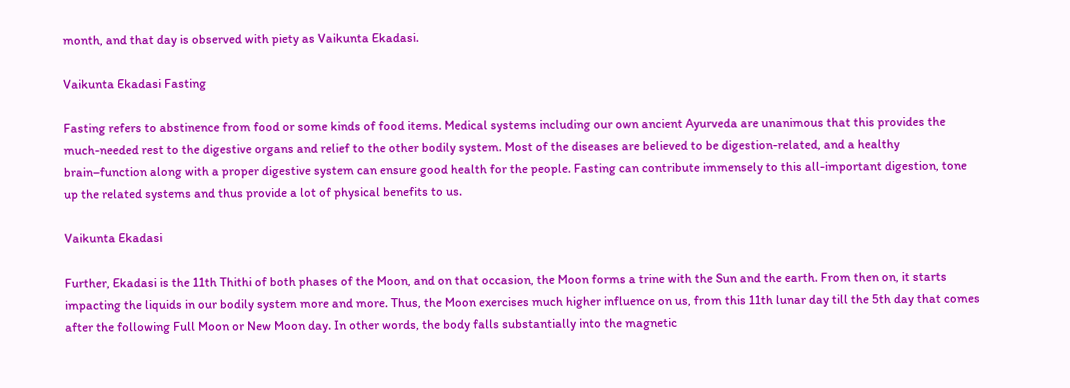month, and that day is observed with piety as Vaikunta Ekadasi.

Vaikunta Ekadasi Fasting

Fasting refers to abstinence from food or some kinds of food items. Medical systems including our own ancient Ayurveda are unanimous that this provides the much-needed rest to the digestive organs and relief to the other bodily system. Most of the diseases are believed to be digestion-related, and a healthy brain–function along with a proper digestive system can ensure good health for the people. Fasting can contribute immensely to this all-important digestion, tone up the related systems and thus provide a lot of physical benefits to us.

Vaikunta Ekadasi

Further, Ekadasi is the 11th Thithi of both phases of the Moon, and on that occasion, the Moon forms a trine with the Sun and the earth. From then on, it starts impacting the liquids in our bodily system more and more. Thus, the Moon exercises much higher influence on us, from this 11th lunar day till the 5th day that comes after the following Full Moon or New Moon day. In other words, the body falls substantially into the magnetic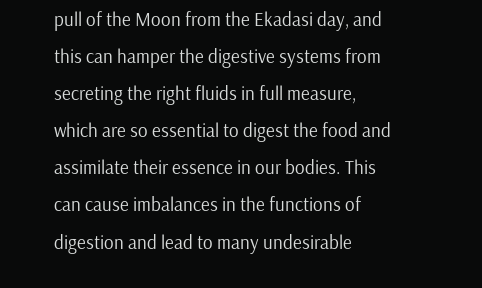pull of the Moon from the Ekadasi day, and this can hamper the digestive systems from secreting the right fluids in full measure, which are so essential to digest the food and assimilate their essence in our bodies. This can cause imbalances in the functions of digestion and lead to many undesirable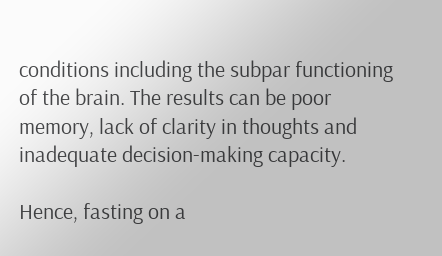conditions including the subpar functioning of the brain. The results can be poor memory, lack of clarity in thoughts and inadequate decision-making capacity.

Hence, fasting on a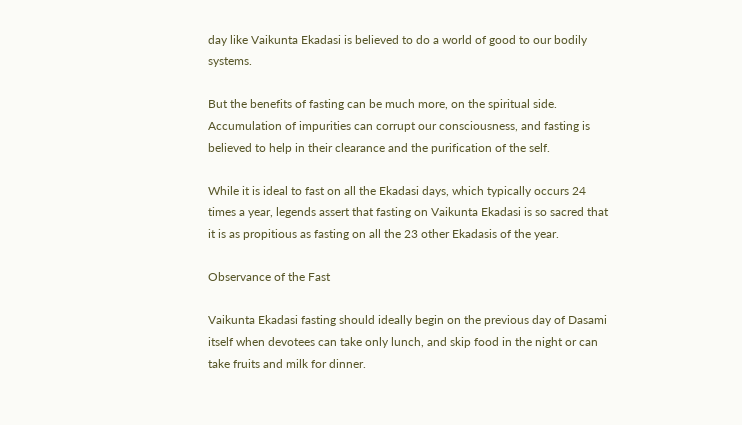day like Vaikunta Ekadasi is believed to do a world of good to our bodily systems.

But the benefits of fasting can be much more, on the spiritual side. Accumulation of impurities can corrupt our consciousness, and fasting is believed to help in their clearance and the purification of the self.

While it is ideal to fast on all the Ekadasi days, which typically occurs 24 times a year, legends assert that fasting on Vaikunta Ekadasi is so sacred that it is as propitious as fasting on all the 23 other Ekadasis of the year.

Observance of the Fast

Vaikunta Ekadasi fasting should ideally begin on the previous day of Dasami itself when devotees can take only lunch, and skip food in the night or can take fruits and milk for dinner.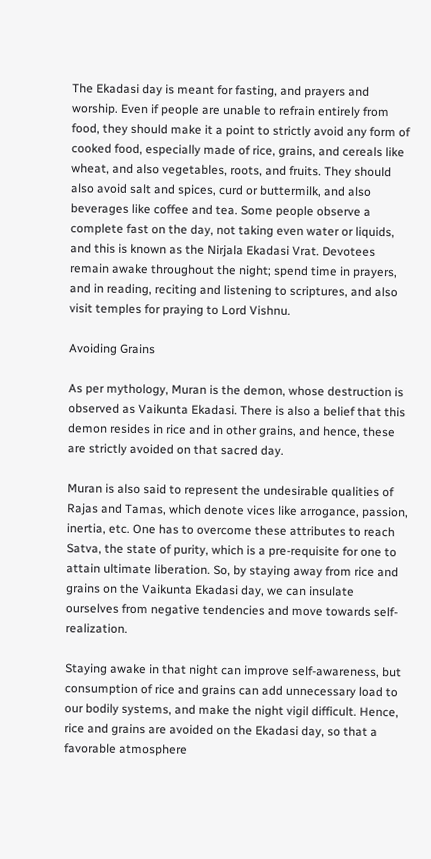The Ekadasi day is meant for fasting, and prayers and worship. Even if people are unable to refrain entirely from food, they should make it a point to strictly avoid any form of cooked food, especially made of rice, grains, and cereals like wheat, and also vegetables, roots, and fruits. They should also avoid salt and spices, curd or buttermilk, and also beverages like coffee and tea. Some people observe a complete fast on the day, not taking even water or liquids, and this is known as the Nirjala Ekadasi Vrat. Devotees remain awake throughout the night; spend time in prayers, and in reading, reciting and listening to scriptures, and also visit temples for praying to Lord Vishnu.

Avoiding Grains

As per mythology, Muran is the demon, whose destruction is observed as Vaikunta Ekadasi. There is also a belief that this demon resides in rice and in other grains, and hence, these are strictly avoided on that sacred day.

Muran is also said to represent the undesirable qualities of Rajas and Tamas, which denote vices like arrogance, passion, inertia, etc. One has to overcome these attributes to reach Satva, the state of purity, which is a pre-requisite for one to attain ultimate liberation. So, by staying away from rice and grains on the Vaikunta Ekadasi day, we can insulate ourselves from negative tendencies and move towards self-realization.

Staying awake in that night can improve self-awareness, but consumption of rice and grains can add unnecessary load to our bodily systems, and make the night vigil difficult. Hence, rice and grains are avoided on the Ekadasi day, so that a favorable atmosphere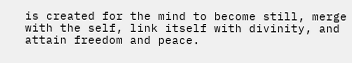is created for the mind to become still, merge with the self, link itself with divinity, and attain freedom and peace.